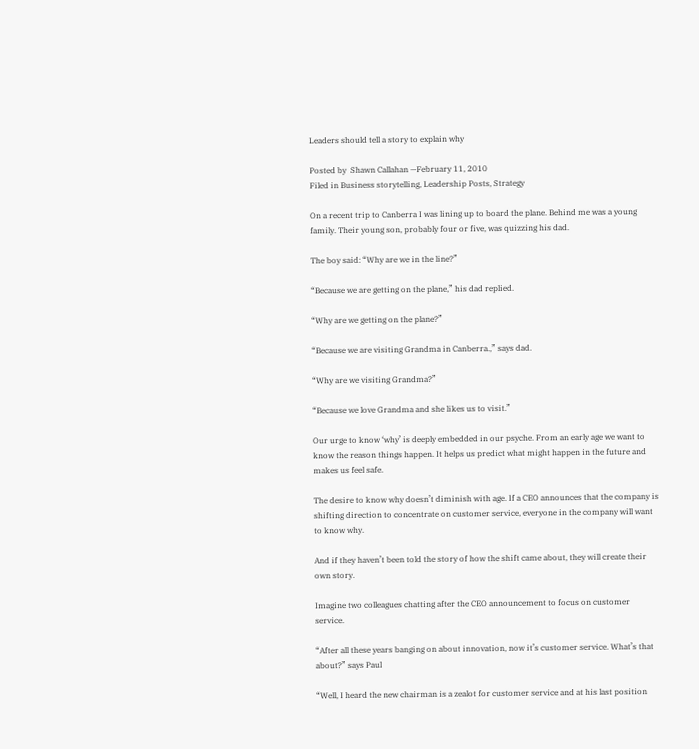Leaders should tell a story to explain why

Posted by  Shawn Callahan —February 11, 2010
Filed in Business storytelling, Leadership Posts, Strategy

On a recent trip to Canberra I was lining up to board the plane. Behind me was a young family. Their young son, probably four or five, was quizzing his dad.

The boy said: “Why are we in the line?”

“Because we are getting on the plane,” his dad replied.

“Why are we getting on the plane?”

“Because we are visiting Grandma in Canberra.,” says dad.

“Why are we visiting Grandma?”

“Because we love Grandma and she likes us to visit.”

Our urge to know ‘why’ is deeply embedded in our psyche. From an early age we want to know the reason things happen. It helps us predict what might happen in the future and makes us feel safe.

The desire to know why doesn’t diminish with age. If a CEO announces that the company is shifting direction to concentrate on customer service, everyone in the company will want to know why.

And if they haven’t been told the story of how the shift came about, they will create their own story.

Imagine two colleagues chatting after the CEO announcement to focus on customer service.

“After all these years banging on about innovation, now it’s customer service. What’s that about?” says Paul

“Well, I heard the new chairman is a zealot for customer service and at his last position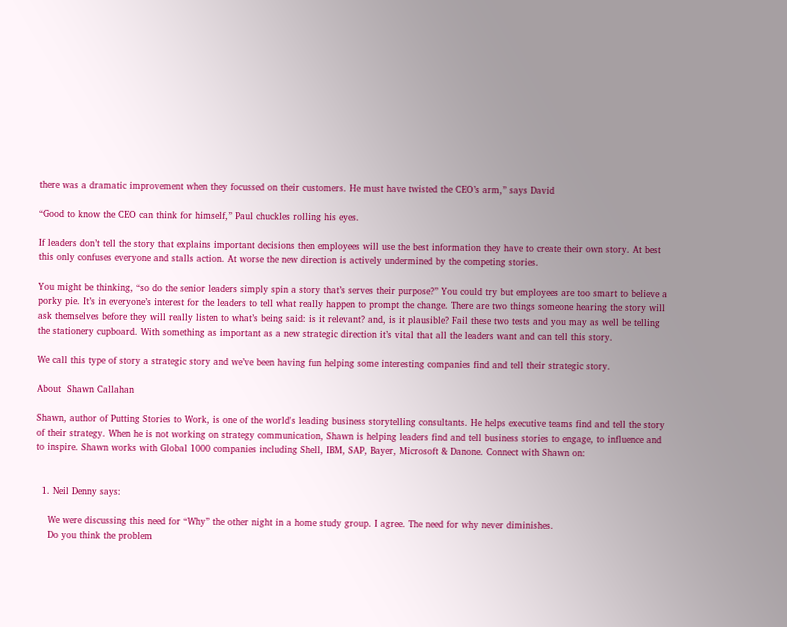there was a dramatic improvement when they focussed on their customers. He must have twisted the CEO’s arm,” says David

“Good to know the CEO can think for himself,” Paul chuckles rolling his eyes.

If leaders don’t tell the story that explains important decisions then employees will use the best information they have to create their own story. At best this only confuses everyone and stalls action. At worse the new direction is actively undermined by the competing stories.

You might be thinking, “so do the senior leaders simply spin a story that’s serves their purpose?” You could try but employees are too smart to believe a porky pie. It’s in everyone’s interest for the leaders to tell what really happen to prompt the change. There are two things someone hearing the story will ask themselves before they will really listen to what’s being said: is it relevant? and, is it plausible? Fail these two tests and you may as well be telling the stationery cupboard. With something as important as a new strategic direction it’s vital that all the leaders want and can tell this story.

We call this type of story a strategic story and we’ve been having fun helping some interesting companies find and tell their strategic story.

About  Shawn Callahan

Shawn, author of Putting Stories to Work, is one of the world's leading business storytelling consultants. He helps executive teams find and tell the story of their strategy. When he is not working on strategy communication, Shawn is helping leaders find and tell business stories to engage, to influence and to inspire. Shawn works with Global 1000 companies including Shell, IBM, SAP, Bayer, Microsoft & Danone. Connect with Shawn on:


  1. Neil Denny says:

    We were discussing this need for “Why” the other night in a home study group. I agree. The need for why never diminishes.
    Do you think the problem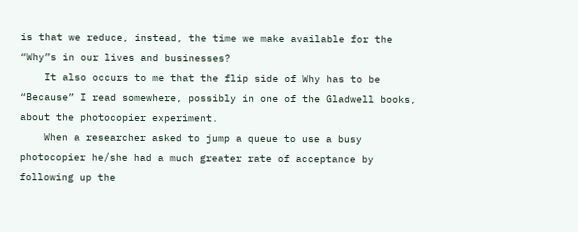is that we reduce, instead, the time we make available for the “Why”s in our lives and businesses?
    It also occurs to me that the flip side of Why has to be “Because” I read somewhere, possibly in one of the Gladwell books, about the photocopier experiment.
    When a researcher asked to jump a queue to use a busy photocopier he/she had a much greater rate of acceptance by following up the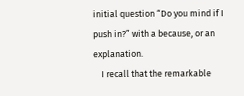initial question “Do you mind if I push in?” with a because, or an explanation.
    I recall that the remarkable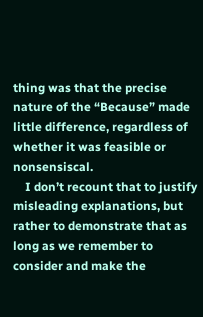thing was that the precise nature of the “Because” made little difference, regardless of whether it was feasible or nonsensiscal.
    I don’t recount that to justify misleading explanations, but rather to demonstrate that as long as we remember to consider and make the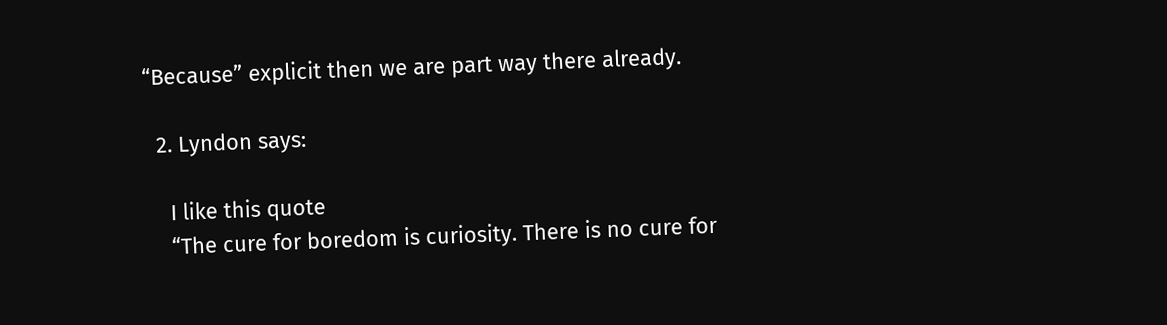“Because” explicit then we are part way there already.

  2. Lyndon says:

    I like this quote
    “The cure for boredom is curiosity. There is no cure for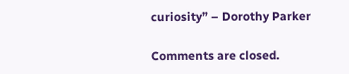curiosity” – Dorothy Parker

Comments are closed.